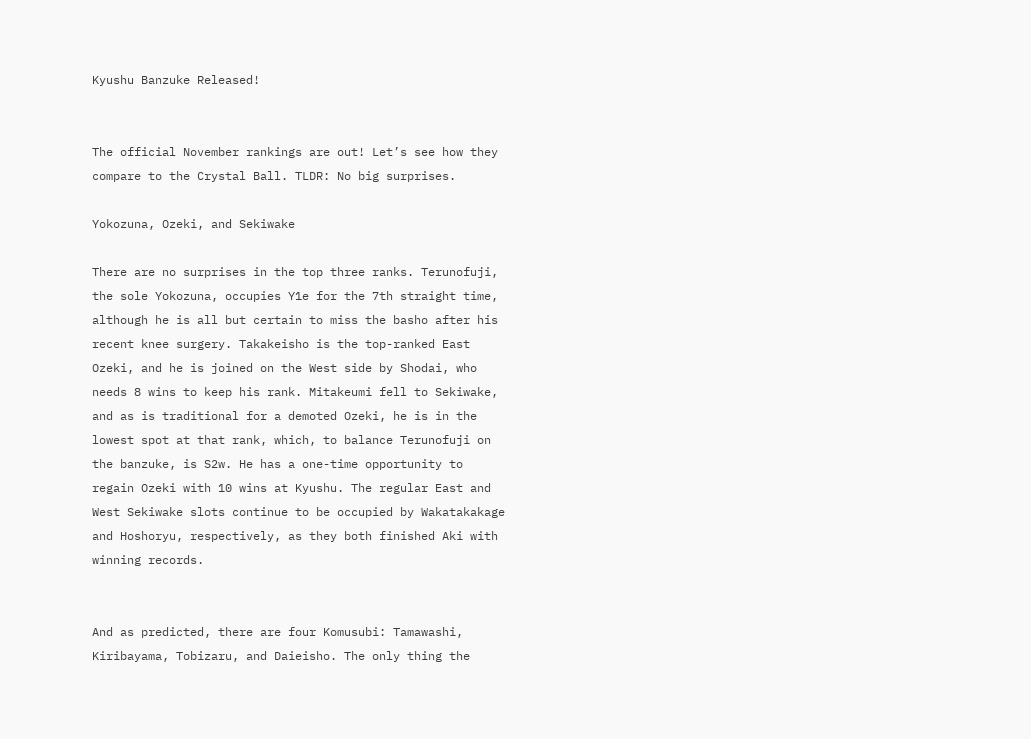Kyushu Banzuke Released!


The official November rankings are out! Let’s see how they compare to the Crystal Ball. TLDR: No big surprises.

Yokozuna, Ozeki, and Sekiwake

There are no surprises in the top three ranks. Terunofuji, the sole Yokozuna, occupies Y1e for the 7th straight time, although he is all but certain to miss the basho after his recent knee surgery. Takakeisho is the top-ranked East Ozeki, and he is joined on the West side by Shodai, who needs 8 wins to keep his rank. Mitakeumi fell to Sekiwake, and as is traditional for a demoted Ozeki, he is in the lowest spot at that rank, which, to balance Terunofuji on the banzuke, is S2w. He has a one-time opportunity to regain Ozeki with 10 wins at Kyushu. The regular East and West Sekiwake slots continue to be occupied by Wakatakakage and Hoshoryu, respectively, as they both finished Aki with winning records.


And as predicted, there are four Komusubi: Tamawashi, Kiribayama, Tobizaru, and Daieisho. The only thing the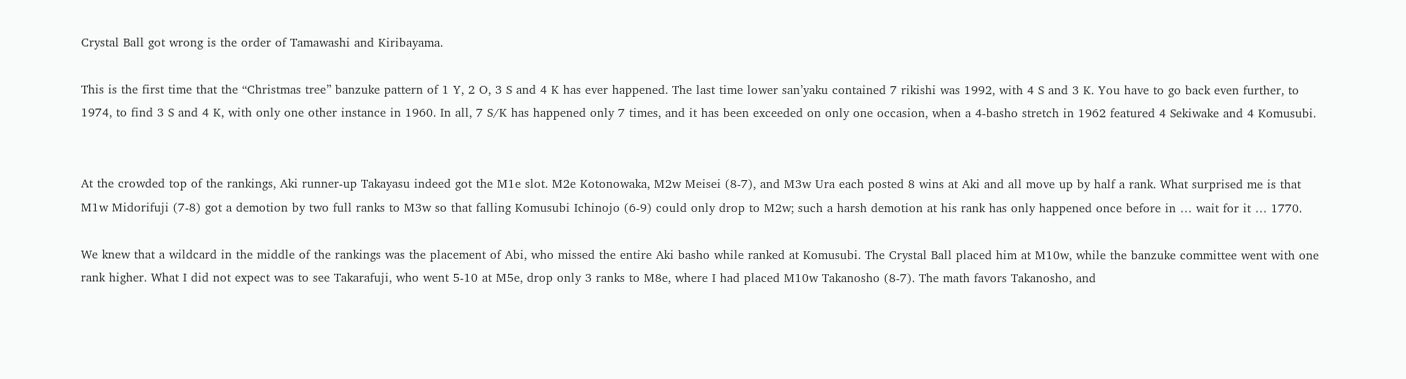Crystal Ball got wrong is the order of Tamawashi and Kiribayama.

This is the first time that the “Christmas tree” banzuke pattern of 1 Y, 2 O, 3 S and 4 K has ever happened. The last time lower san’yaku contained 7 rikishi was 1992, with 4 S and 3 K. You have to go back even further, to 1974, to find 3 S and 4 K, with only one other instance in 1960. In all, 7 S/K has happened only 7 times, and it has been exceeded on only one occasion, when a 4-basho stretch in 1962 featured 4 Sekiwake and 4 Komusubi.


At the crowded top of the rankings, Aki runner-up Takayasu indeed got the M1e slot. M2e Kotonowaka, M2w Meisei (8-7), and M3w Ura each posted 8 wins at Aki and all move up by half a rank. What surprised me is that M1w Midorifuji (7-8) got a demotion by two full ranks to M3w so that falling Komusubi Ichinojo (6-9) could only drop to M2w; such a harsh demotion at his rank has only happened once before in … wait for it … 1770.

We knew that a wildcard in the middle of the rankings was the placement of Abi, who missed the entire Aki basho while ranked at Komusubi. The Crystal Ball placed him at M10w, while the banzuke committee went with one rank higher. What I did not expect was to see Takarafuji, who went 5-10 at M5e, drop only 3 ranks to M8e, where I had placed M10w Takanosho (8-7). The math favors Takanosho, and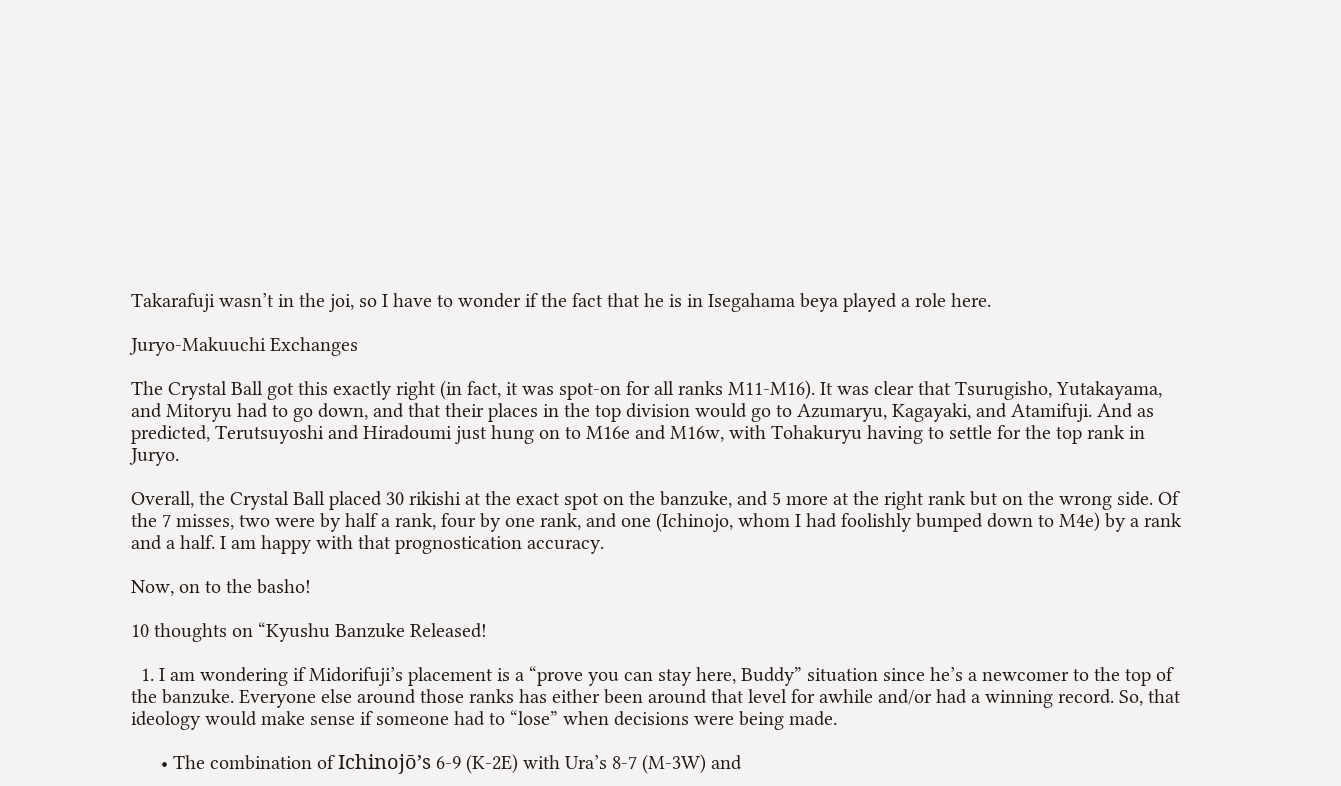Takarafuji wasn’t in the joi, so I have to wonder if the fact that he is in Isegahama beya played a role here.

Juryo-Makuuchi Exchanges

The Crystal Ball got this exactly right (in fact, it was spot-on for all ranks M11-M16). It was clear that Tsurugisho, Yutakayama, and Mitoryu had to go down, and that their places in the top division would go to Azumaryu, Kagayaki, and Atamifuji. And as predicted, Terutsuyoshi and Hiradoumi just hung on to M16e and M16w, with Tohakuryu having to settle for the top rank in Juryo.

Overall, the Crystal Ball placed 30 rikishi at the exact spot on the banzuke, and 5 more at the right rank but on the wrong side. Of the 7 misses, two were by half a rank, four by one rank, and one (Ichinojo, whom I had foolishly bumped down to M4e) by a rank and a half. I am happy with that prognostication accuracy.

Now, on to the basho!

10 thoughts on “Kyushu Banzuke Released!

  1. I am wondering if Midorifuji’s placement is a “prove you can stay here, Buddy” situation since he’s a newcomer to the top of the banzuke. Everyone else around those ranks has either been around that level for awhile and/or had a winning record. So, that ideology would make sense if someone had to “lose” when decisions were being made.

      • The combination of Ichinojō’s 6-9 (K-2E) with Ura’s 8-7 (M-3W) and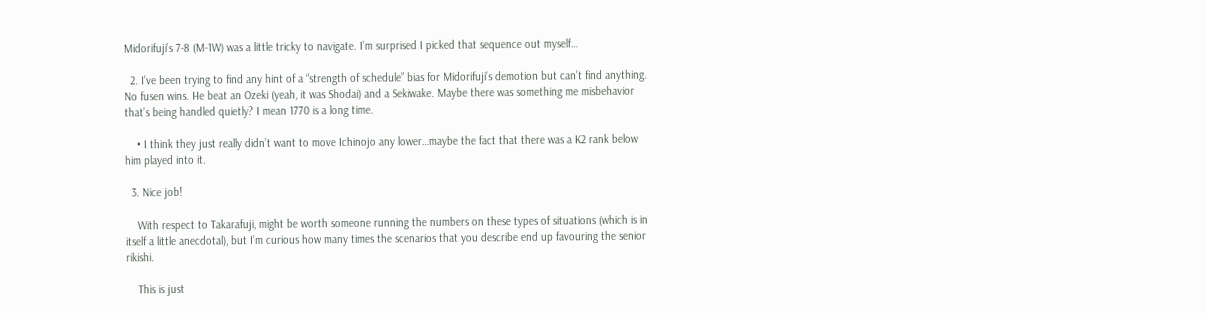Midorifuji’s 7-8 (M-1W) was a little tricky to navigate. I’m surprised I picked that sequence out myself…

  2. I’ve been trying to find any hint of a “strength of schedule” bias for Midorifuji’s demotion but can’t find anything. No fusen wins. He beat an Ozeki (yeah, it was Shodai) and a Sekiwake. Maybe there was something me misbehavior that’s being handled quietly? I mean 1770 is a long time.

    • I think they just really didn’t want to move Ichinojo any lower…maybe the fact that there was a K2 rank below him played into it.

  3. Nice job!

    With respect to Takarafuji, might be worth someone running the numbers on these types of situations (which is in itself a little anecdotal), but I’m curious how many times the scenarios that you describe end up favouring the senior rikishi.

    This is just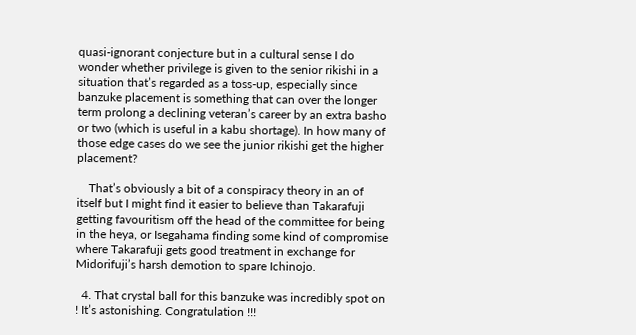quasi-ignorant conjecture but in a cultural sense I do wonder whether privilege is given to the senior rikishi in a situation that’s regarded as a toss-up, especially since banzuke placement is something that can over the longer term prolong a declining veteran’s career by an extra basho or two (which is useful in a kabu shortage). In how many of those edge cases do we see the junior rikishi get the higher placement?

    That’s obviously a bit of a conspiracy theory in an of itself but I might find it easier to believe than Takarafuji getting favouritism off the head of the committee for being in the heya, or Isegahama finding some kind of compromise where Takarafuji gets good treatment in exchange for Midorifuji’s harsh demotion to spare Ichinojo.

  4. That crystal ball for this banzuke was incredibly spot on ! It’s astonishing. Congratulation !!!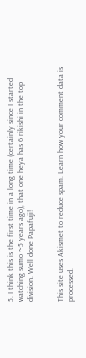5. I think this is the first time in a long time (certainly since I started watching sumo ~5 years ago), that one heya has 6 rikishi in the top division. Well done Papafuji!


This site uses Akismet to reduce spam. Learn how your comment data is processed.